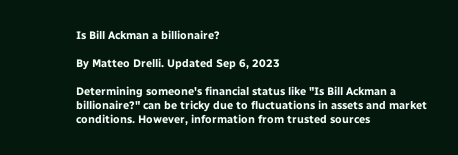Is Bill Ackman a billionaire?

By Matteo Drelli. Updated Sep 6, 2023

Determining someone's financial status like "Is Bill Ackman a billionaire?" can be tricky due to fluctuations in assets and market conditions. However, information from trusted sources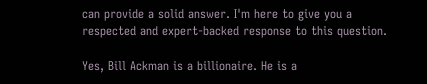can provide a solid answer. I'm here to give you a respected and expert-backed response to this question.

Yes, Bill Ackman is a billionaire. He is a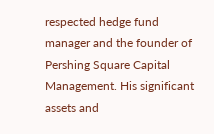respected hedge fund manager and the founder of Pershing Square Capital Management. His significant assets and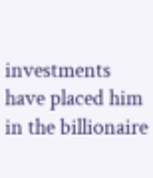investments have placed him in the billionaire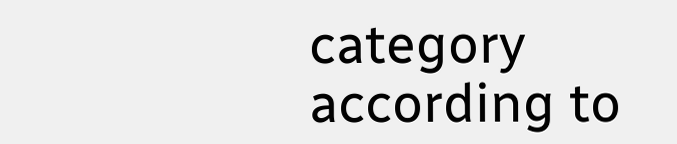category according to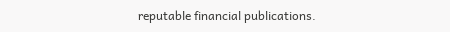reputable financial publications.